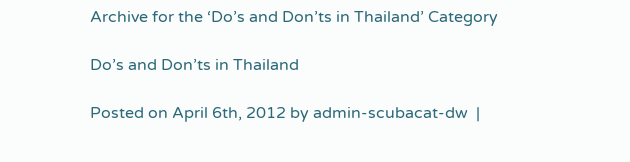Archive for the ‘Do’s and Don’ts in Thailand’ Category

Do’s and Don’ts in Thailand

Posted on April 6th, 2012 by admin-scubacat-dw  |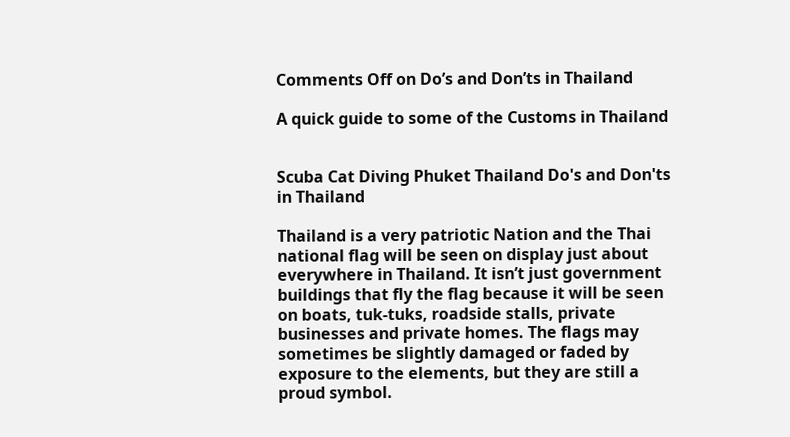Comments Off on Do’s and Don’ts in Thailand

A quick guide to some of the Customs in Thailand


Scuba Cat Diving Phuket Thailand Do's and Don'ts in Thailand

Thailand is a very patriotic Nation and the Thai national flag will be seen on display just about everywhere in Thailand. It isn’t just government buildings that fly the flag because it will be seen on boats, tuk-tuks, roadside stalls, private businesses and private homes. The flags may sometimes be slightly damaged or faded by exposure to the elements, but they are still a proud symbol.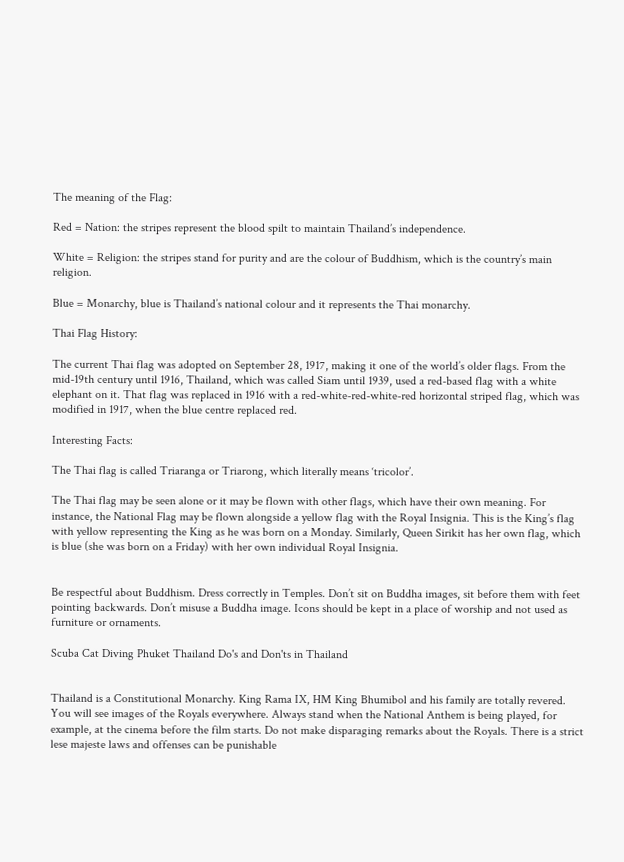The meaning of the Flag:

Red = Nation: the stripes represent the blood spilt to maintain Thailand’s independence.

White = Religion: the stripes stand for purity and are the colour of Buddhism, which is the country’s main religion.

Blue = Monarchy, blue is Thailand’s national colour and it represents the Thai monarchy.

Thai Flag History:

The current Thai flag was adopted on September 28, 1917, making it one of the world’s older flags. From the mid-19th century until 1916, Thailand, which was called Siam until 1939, used a red-based flag with a white elephant on it. That flag was replaced in 1916 with a red-white-red-white-red horizontal striped flag, which was modified in 1917, when the blue centre replaced red.

Interesting Facts:

The Thai flag is called Triaranga or Triarong, which literally means ‘tricolor’.

The Thai flag may be seen alone or it may be flown with other flags, which have their own meaning. For instance, the National Flag may be flown alongside a yellow flag with the Royal Insignia. This is the King’s flag with yellow representing the King as he was born on a Monday. Similarly, Queen Sirikit has her own flag, which is blue (she was born on a Friday) with her own individual Royal Insignia.


Be respectful about Buddhism. Dress correctly in Temples. Don’t sit on Buddha images, sit before them with feet pointing backwards. Don’t misuse a Buddha image. Icons should be kept in a place of worship and not used as furniture or ornaments.

Scuba Cat Diving Phuket Thailand Do's and Don'ts in Thailand


Thailand is a Constitutional Monarchy. King Rama IX, HM King Bhumibol and his family are totally revered. You will see images of the Royals everywhere. Always stand when the National Anthem is being played, for example, at the cinema before the film starts. Do not make disparaging remarks about the Royals. There is a strict lese majeste laws and offenses can be punishable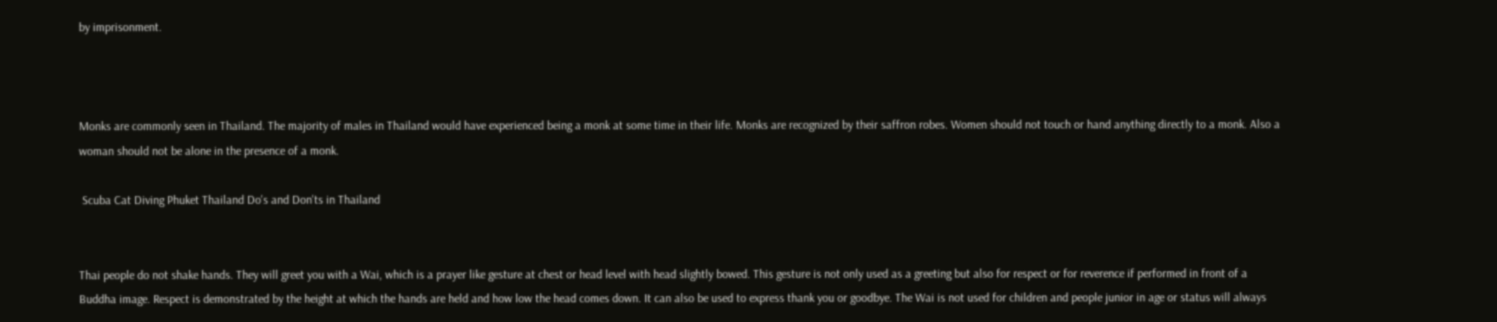by imprisonment.



Monks are commonly seen in Thailand. The majority of males in Thailand would have experienced being a monk at some time in their life. Monks are recognized by their saffron robes. Women should not touch or hand anything directly to a monk. Also a woman should not be alone in the presence of a monk.

 Scuba Cat Diving Phuket Thailand Do's and Don'ts in Thailand


Thai people do not shake hands. They will greet you with a Wai, which is a prayer like gesture at chest or head level with head slightly bowed. This gesture is not only used as a greeting but also for respect or for reverence if performed in front of a Buddha image. Respect is demonstrated by the height at which the hands are held and how low the head comes down. It can also be used to express thank you or goodbye. The Wai is not used for children and people junior in age or status will always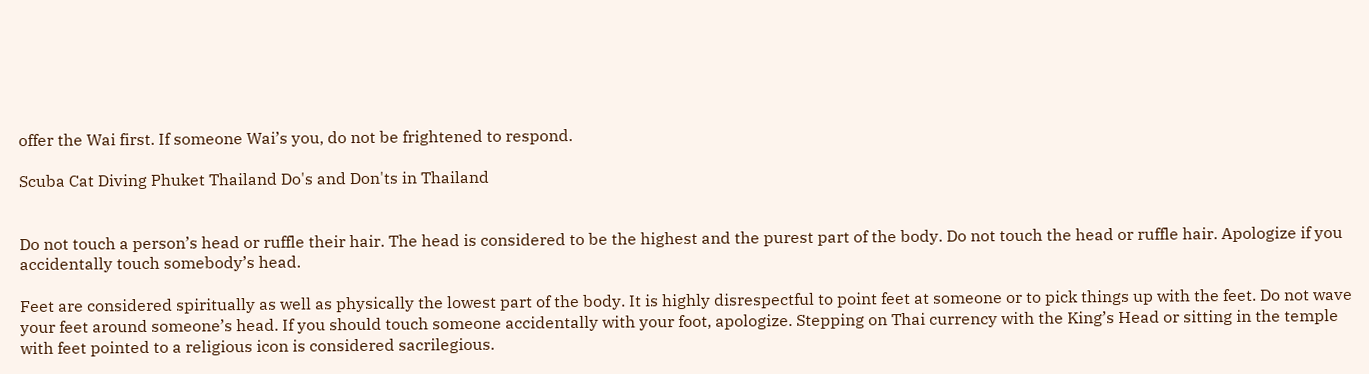offer the Wai first. If someone Wai’s you, do not be frightened to respond.

Scuba Cat Diving Phuket Thailand Do's and Don'ts in Thailand


Do not touch a person’s head or ruffle their hair. The head is considered to be the highest and the purest part of the body. Do not touch the head or ruffle hair. Apologize if you accidentally touch somebody’s head.

Feet are considered spiritually as well as physically the lowest part of the body. It is highly disrespectful to point feet at someone or to pick things up with the feet. Do not wave your feet around someone’s head. If you should touch someone accidentally with your foot, apologize. Stepping on Thai currency with the King’s Head or sitting in the temple with feet pointed to a religious icon is considered sacrilegious.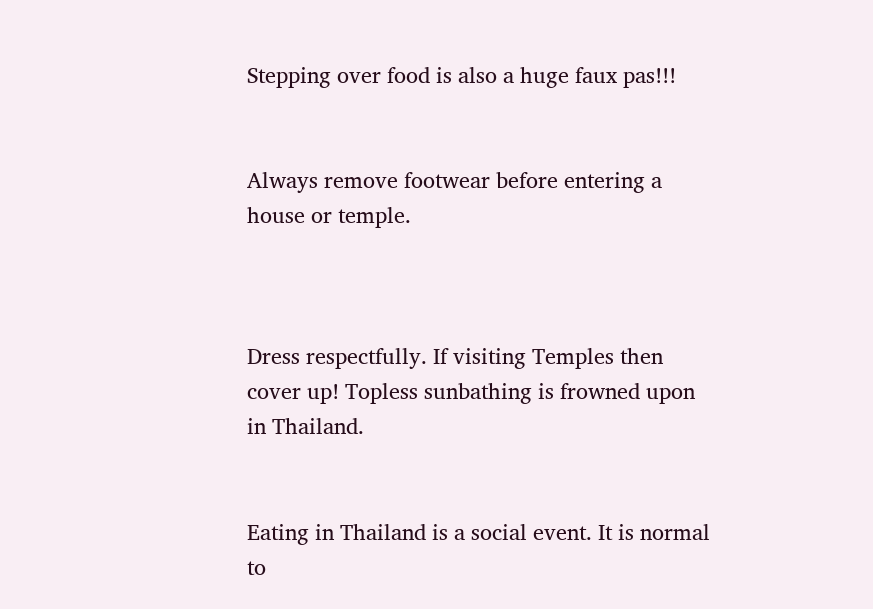Stepping over food is also a huge faux pas!!!


Always remove footwear before entering a house or temple.



Dress respectfully. If visiting Temples then cover up! Topless sunbathing is frowned upon in Thailand.


Eating in Thailand is a social event. It is normal to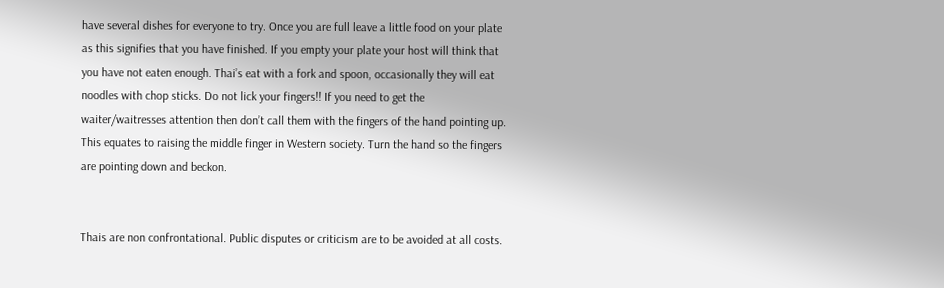have several dishes for everyone to try. Once you are full leave a little food on your plate as this signifies that you have finished. If you empty your plate your host will think that you have not eaten enough. Thai’s eat with a fork and spoon, occasionally they will eat noodles with chop sticks. Do not lick your fingers!! If you need to get the waiter/waitresses attention then don’t call them with the fingers of the hand pointing up. This equates to raising the middle finger in Western society. Turn the hand so the fingers are pointing down and beckon.


Thais are non confrontational. Public disputes or criticism are to be avoided at all costs.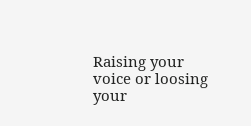Raising your voice or loosing your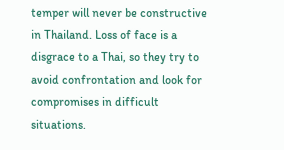temper will never be constructive in Thailand. Loss of face is a disgrace to a Thai, so they try to avoid confrontation and look for compromises in difficult situations.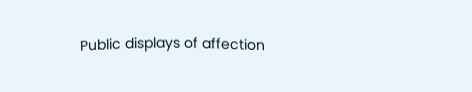Public displays of affection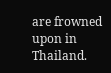are frowned upon in Thailand.